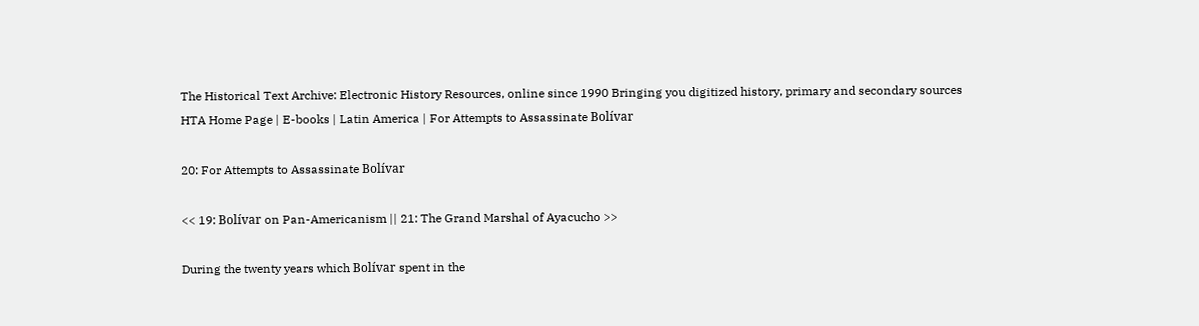The Historical Text Archive: Electronic History Resources, online since 1990 Bringing you digitized history, primary and secondary sources
HTA Home Page | E-books | Latin America | For Attempts to Assassinate Bolívar

20: For Attempts to Assassinate Bolívar

<< 19: Bolívar on Pan-Americanism || 21: The Grand Marshal of Ayacucho >>

During the twenty years which Bolívar spent in the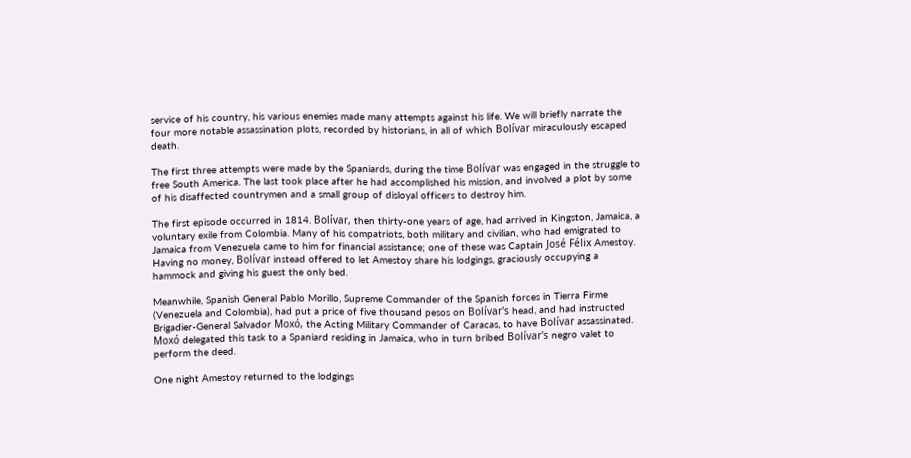service of his country, his various enemies made many attempts against his life. We will briefly narrate the four more notable assassination plots, recorded by historians, in all of which Bolívar miraculously escaped death.

The first three attempts were made by the Spaniards, during the time Bolívar was engaged in the struggle to free South America. The last took place after he had accomplished his mission, and involved a plot by some of his disaffected countrymen and a small group of disloyal officers to destroy him.

The first episode occurred in 1814. Bolívar, then thirty-one years of age, had arrived in Kingston, Jamaica, a voluntary exile from Colombia. Many of his compatriots, both military and civilian, who had emigrated to Jamaica from Venezuela came to him for financial assistance; one of these was Captain José Félix Amestoy. Having no money, Bolívar instead offered to let Amestoy share his lodgings, graciously occupying a hammock and giving his guest the only bed.

Meanwhile, Spanish General Pablo Morillo, Supreme Commander of the Spanish forces in Tierra Firme (Venezuela and Colombia), had put a price of five thousand pesos on Bolívar's head, and had instructed Brigadier-General Salvador Moxó, the Acting Military Commander of Caracas, to have Bolívar assassinated. Moxó delegated this task to a Spaniard residing in Jamaica, who in turn bribed Bolívar's negro valet to perform the deed.

One night Amestoy returned to the lodgings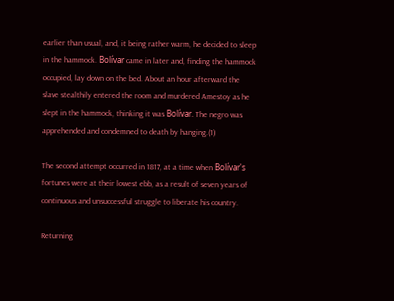earlier than usual, and, it being rather warm, he decided to sleep in the hammock. Bolívar came in later and, finding the hammock occupied, lay down on the bed. About an hour afterward the slave stealthily entered the room and murdered Amestoy as he slept in the hammock, thinking it was Bolívar. The negro was apprehended and condemned to death by hanging.(1)

The second attempt occurred in 1817, at a time when Bolívar's fortunes were at their lowest ebb, as a result of seven years of continuous and unsuccessful struggle to liberate his country.

Returning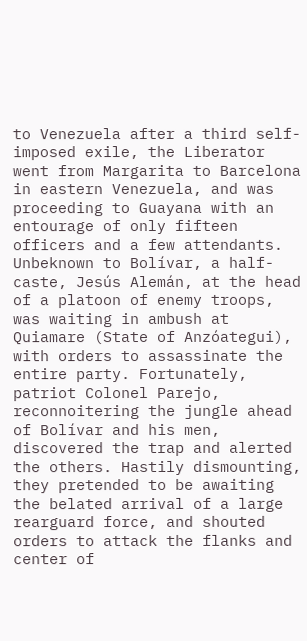to Venezuela after a third self-imposed exile, the Liberator went from Margarita to Barcelona in eastern Venezuela, and was proceeding to Guayana with an entourage of only fifteen officers and a few attendants. Unbeknown to Bolívar, a half-caste, Jesús Alemán, at the head of a platoon of enemy troops, was waiting in ambush at Quiamare (State of Anzóategui), with orders to assassinate the entire party. Fortunately, patriot Colonel Parejo, reconnoitering the jungle ahead of Bolívar and his men, discovered the trap and alerted the others. Hastily dismounting, they pretended to be awaiting the belated arrival of a large rearguard force, and shouted orders to attack the flanks and center of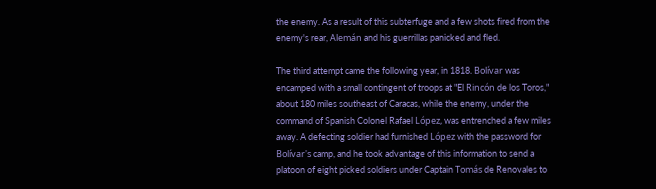the enemy. As a result of this subterfuge and a few shots fired from the enemy's rear, Alemán and his guerrillas panicked and fled.

The third attempt came the following year, in 1818. Bolívar was encamped with a small contingent of troops at "El Rincón de los Toros," about 180 miles southeast of Caracas, while the enemy, under the command of Spanish Colonel Rafael López, was entrenched a few miles away. A defecting soldier had furnished López with the password for Bolívar's camp, and he took advantage of this information to send a platoon of eight picked soldiers under Captain Tomás de Renovales to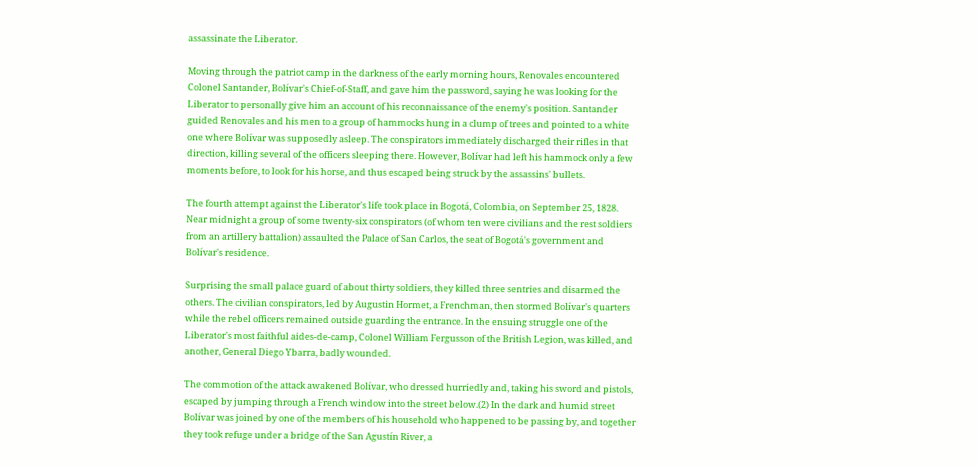assassinate the Liberator.

Moving through the patriot camp in the darkness of the early morning hours, Renovales encountered Colonel Santander, Bolívar's Chief-of-Staff, and gave him the password, saying he was looking for the Liberator to personally give him an account of his reconnaissance of the enemy's position. Santander guided Renovales and his men to a group of hammocks hung in a clump of trees and pointed to a white one where Bolívar was supposedly asleep. The conspirators immediately discharged their rifles in that direction, killing several of the officers sleeping there. However, Bolívar had left his hammock only a few moments before, to look for his horse, and thus escaped being struck by the assassins' bullets.

The fourth attempt against the Liberator's life took place in Bogotá, Colombia, on September 25, 1828. Near midnight a group of some twenty-six conspirators (of whom ten were civilians and the rest soldiers from an artillery battalion) assaulted the Palace of San Carlos, the seat of Bogotá's government and Bolívar's residence.

Surprising the small palace guard of about thirty soldiers, they killed three sentries and disarmed the others. The civilian conspirators, led by Augustin Hormet, a Frenchman, then stormed Bolívar's quarters while the rebel officers remained outside guarding the entrance. In the ensuing struggle one of the Liberator's most faithful aides-de-camp, Colonel William Fergusson of the British Legion, was killed, and another, General Diego Ybarra, badly wounded.

The commotion of the attack awakened Bolívar, who dressed hurriedly and, taking his sword and pistols, escaped by jumping through a French window into the street below.(2) In the dark and humid street Bolívar was joined by one of the members of his household who happened to be passing by, and together they took refuge under a bridge of the San Agustín River, a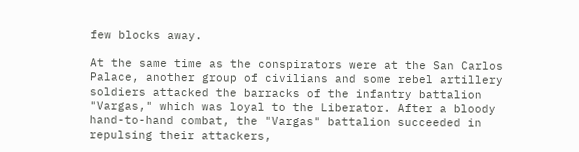few blocks away.

At the same time as the conspirators were at the San Carlos Palace, another group of civilians and some rebel artillery soldiers attacked the barracks of the infantry battalion "Vargas," which was loyal to the Liberator. After a bloody hand-to-hand combat, the "Vargas" battalion succeeded in repulsing their attackers,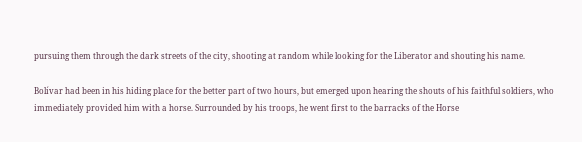pursuing them through the dark streets of the city, shooting at random while looking for the Liberator and shouting his name.

Bolívar had been in his hiding place for the better part of two hours, but emerged upon hearing the shouts of his faithful soldiers, who immediately provided him with a horse. Surrounded by his troops, he went first to the barracks of the Horse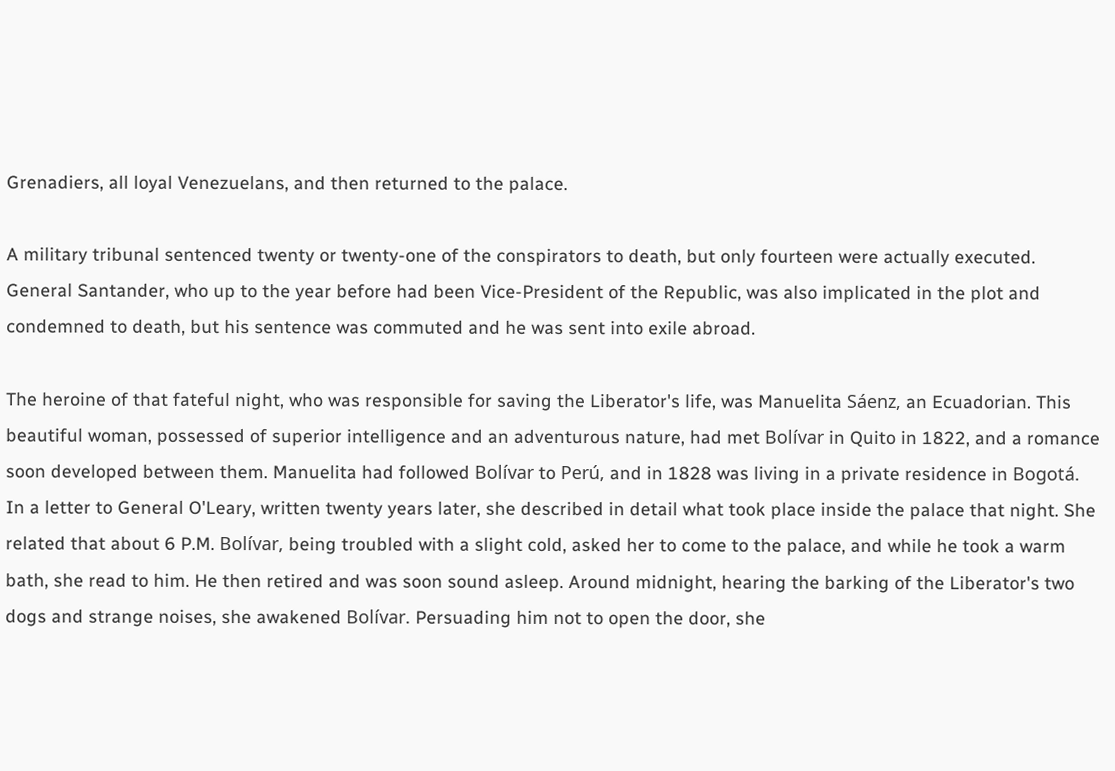Grenadiers, all loyal Venezuelans, and then returned to the palace.

A military tribunal sentenced twenty or twenty-one of the conspirators to death, but only fourteen were actually executed. General Santander, who up to the year before had been Vice-President of the Republic, was also implicated in the plot and condemned to death, but his sentence was commuted and he was sent into exile abroad.

The heroine of that fateful night, who was responsible for saving the Liberator's life, was Manuelita Sáenz, an Ecuadorian. This beautiful woman, possessed of superior intelligence and an adventurous nature, had met Bolívar in Quito in 1822, and a romance soon developed between them. Manuelita had followed Bolívar to Perú, and in 1828 was living in a private residence in Bogotá. In a letter to General O'Leary, written twenty years later, she described in detail what took place inside the palace that night. She related that about 6 P.M. Bolívar, being troubled with a slight cold, asked her to come to the palace, and while he took a warm bath, she read to him. He then retired and was soon sound asleep. Around midnight, hearing the barking of the Liberator's two dogs and strange noises, she awakened Bolívar. Persuading him not to open the door, she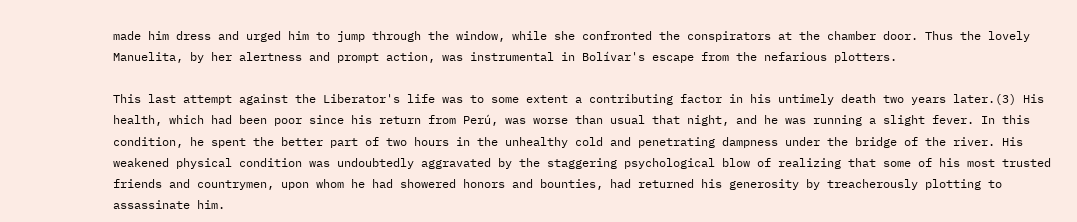made him dress and urged him to jump through the window, while she confronted the conspirators at the chamber door. Thus the lovely Manuelita, by her alertness and prompt action, was instrumental in Bolívar's escape from the nefarious plotters.

This last attempt against the Liberator's life was to some extent a contributing factor in his untimely death two years later.(3) His health, which had been poor since his return from Perú, was worse than usual that night, and he was running a slight fever. In this condition, he spent the better part of two hours in the unhealthy cold and penetrating dampness under the bridge of the river. His weakened physical condition was undoubtedly aggravated by the staggering psychological blow of realizing that some of his most trusted friends and countrymen, upon whom he had showered honors and bounties, had returned his generosity by treacherously plotting to assassinate him.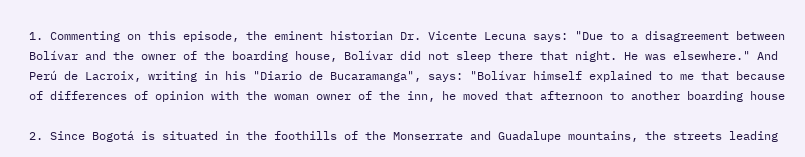1. Commenting on this episode, the eminent historian Dr. Vicente Lecuna says: "Due to a disagreement between Bolívar and the owner of the boarding house, Bolívar did not sleep there that night. He was elsewhere." And Perú de Lacroix, writing in his "Diario de Bucaramanga", says: "Bolívar himself explained to me that because of differences of opinion with the woman owner of the inn, he moved that afternoon to another boarding house

2. Since Bogotá is situated in the foothills of the Monserrate and Guadalupe mountains, the streets leading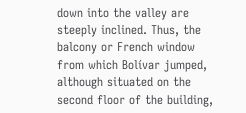down into the valley are steeply inclined. Thus, the balcony or French window from which Bolívar jumped, although situated on the second floor of the building,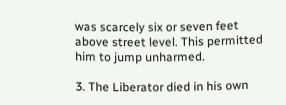was scarcely six or seven feet above street level. This permitted him to jump unharmed.

3. The Liberator died in his own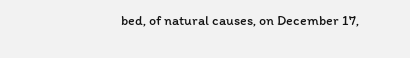bed, of natural causes, on December 17,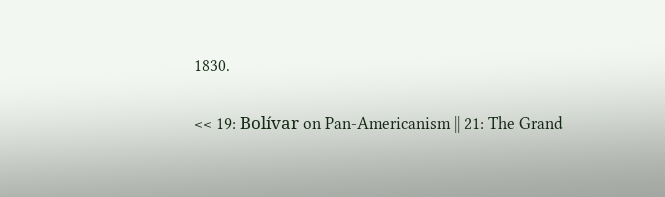1830.

<< 19: Bolívar on Pan-Americanism || 21: The Grand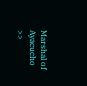Marshal of Ayacucho >>